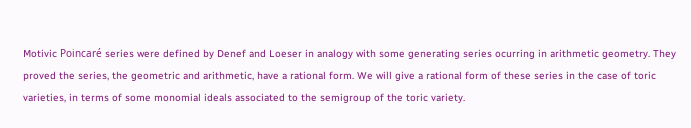Motivic Poincaré series were defined by Denef and Loeser in analogy with some generating series ocurring in arithmetic geometry. They proved the series, the geometric and arithmetic, have a rational form. We will give a rational form of these series in the case of toric varieties, in terms of some monomial ideals associated to the semigroup of the toric variety.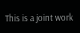This is a joint work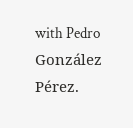with Pedro González Pérez.